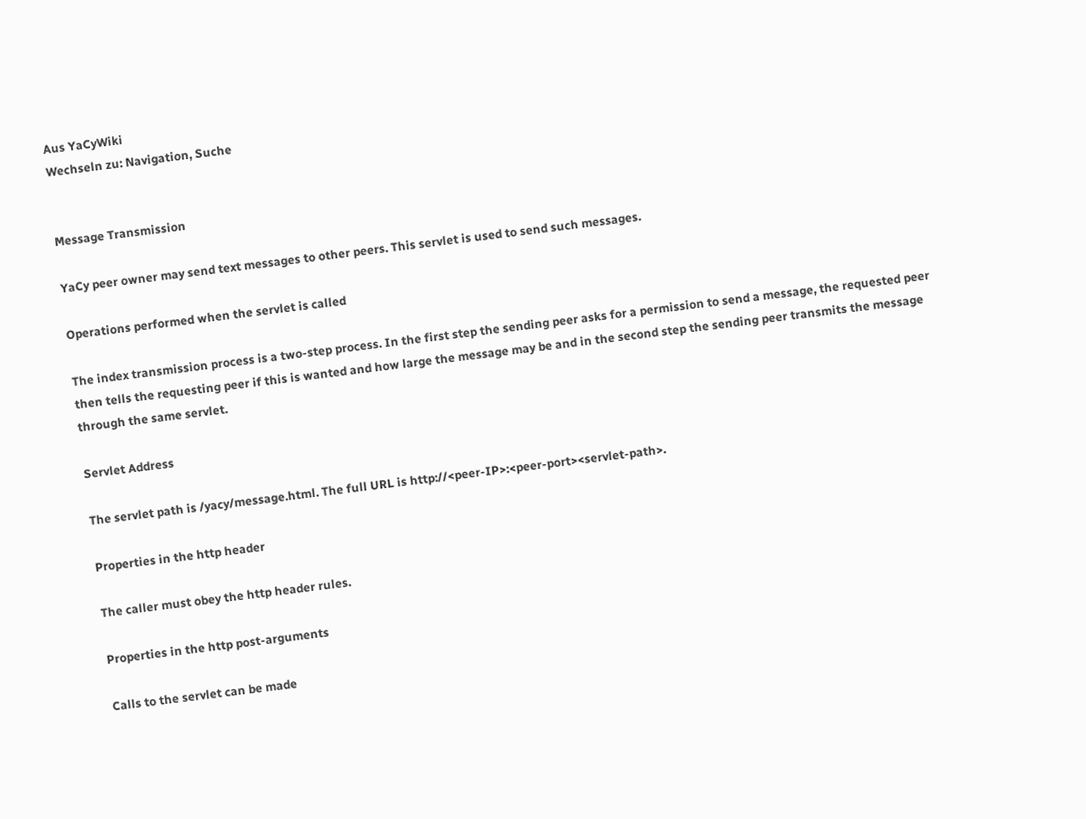Aus YaCyWiki
Wechseln zu: Navigation, Suche


Message Transmission

YaCy peer owner may send text messages to other peers. This servlet is used to send such messages.

Operations performed when the servlet is called

The index transmission process is a two-step process. In the first step the sending peer asks for a permission to send a message, the requested peer then tells the requesting peer if this is wanted and how large the message may be and in the second step the sending peer transmits the message through the same servlet.

Servlet Address

The servlet path is /yacy/message.html. The full URL is http://<peer-IP>:<peer-port><servlet-path>.

Properties in the http header

The caller must obey the http header rules.

Properties in the http post-arguments

Calls to the servlet can be made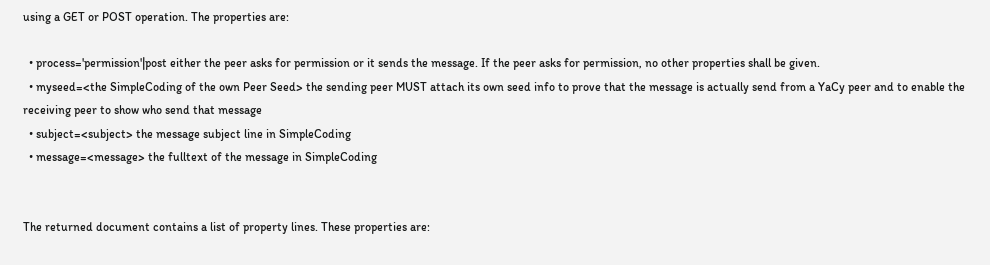using a GET or POST operation. The properties are:

  • process='permission'|post either the peer asks for permission or it sends the message. If the peer asks for permission, no other properties shall be given.
  • myseed=<the SimpleCoding of the own Peer Seed> the sending peer MUST attach its own seed info to prove that the message is actually send from a YaCy peer and to enable the receiving peer to show who send that message
  • subject=<subject> the message subject line in SimpleCoding
  • message=<message> the fulltext of the message in SimpleCoding


The returned document contains a list of property lines. These properties are: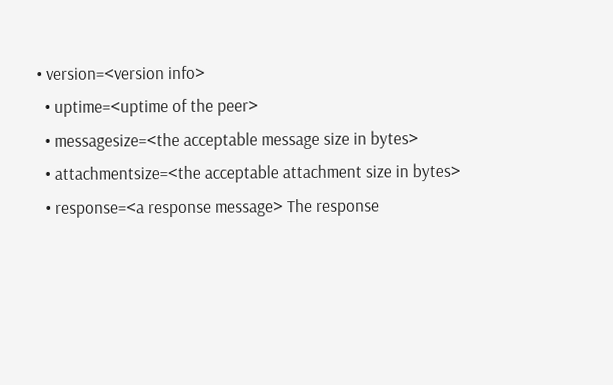• version=<version info>
  • uptime=<uptime of the peer>
  • messagesize=<the acceptable message size in bytes>
  • attachmentsize=<the acceptable attachment size in bytes>
  • response=<a response message> The response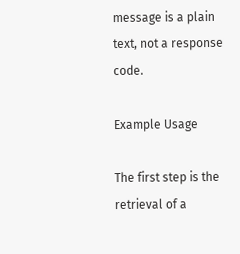message is a plain text, not a response code.

Example Usage

The first step is the retrieval of a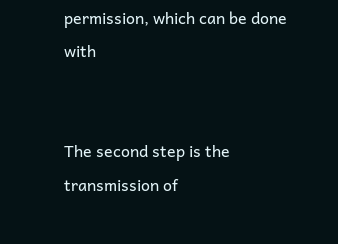permission, which can be done with


The second step is the transmission of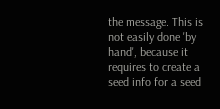the message. This is not easily done 'by hand', because it requires to create a seed info for a seed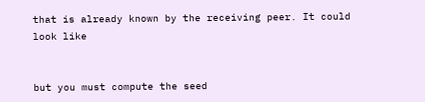that is already known by the receiving peer. It could look like


but you must compute the seed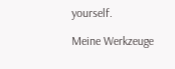yourself.

Meine Werkzeuge